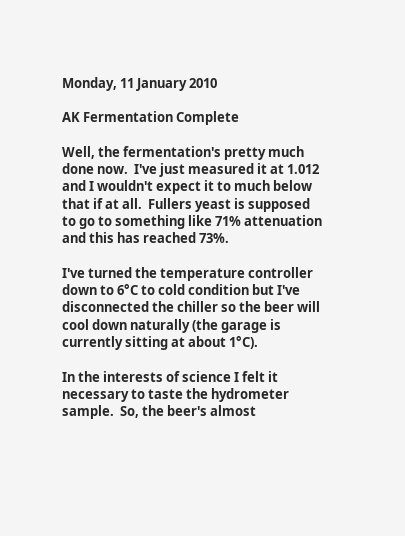Monday, 11 January 2010

AK Fermentation Complete

Well, the fermentation's pretty much done now.  I've just measured it at 1.012 and I wouldn't expect it to much below that if at all.  Fullers yeast is supposed to go to something like 71% attenuation and this has reached 73%.

I've turned the temperature controller down to 6°C to cold condition but I've disconnected the chiller so the beer will cool down naturally (the garage is currently sitting at about 1°C).

In the interests of science I felt it necessary to taste the hydrometer sample.  So, the beer's almost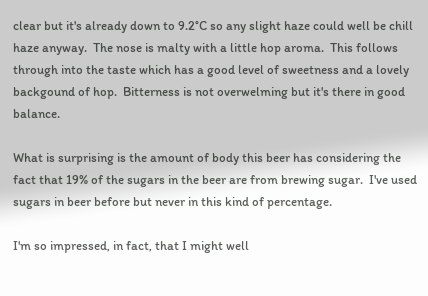clear but it's already down to 9.2°C so any slight haze could well be chill haze anyway.  The nose is malty with a little hop aroma.  This follows through into the taste which has a good level of sweetness and a lovely backgound of hop.  Bitterness is not overwelming but it's there in good balance.

What is surprising is the amount of body this beer has considering the fact that 19% of the sugars in the beer are from brewing sugar.  I've used sugars in beer before but never in this kind of percentage.

I'm so impressed, in fact, that I might well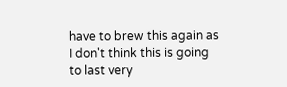have to brew this again as I don't think this is going to last very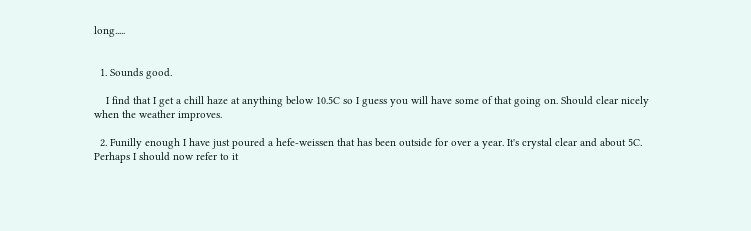long.....


  1. Sounds good.

    I find that I get a chill haze at anything below 10.5C so I guess you will have some of that going on. Should clear nicely when the weather improves.

  2. Funilly enough I have just poured a hefe-weissen that has been outside for over a year. It's crystal clear and about 5C. Perhaps I should now refer to it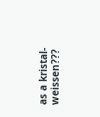as a kristal-weissen???